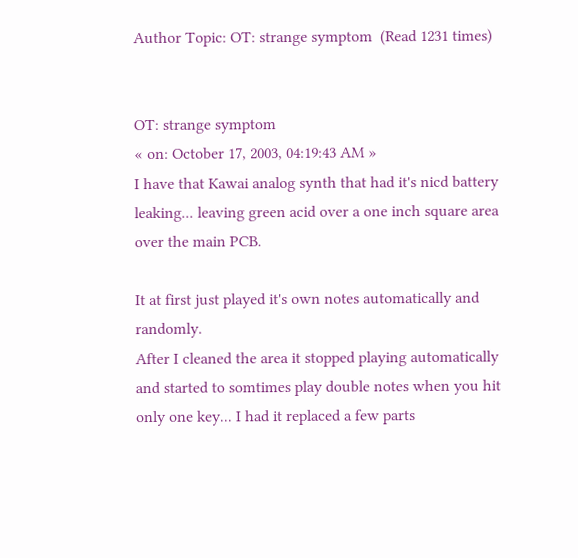Author Topic: OT: strange symptom  (Read 1231 times)


OT: strange symptom
« on: October 17, 2003, 04:19:43 AM »
I have that Kawai analog synth that had it's nicd battery leaking... leaving green acid over a one inch square area over the main PCB.

It at first just played it's own notes automatically and randomly.
After I cleaned the area it stopped playing automatically and started to somtimes play double notes when you hit only one key... I had it replaced a few parts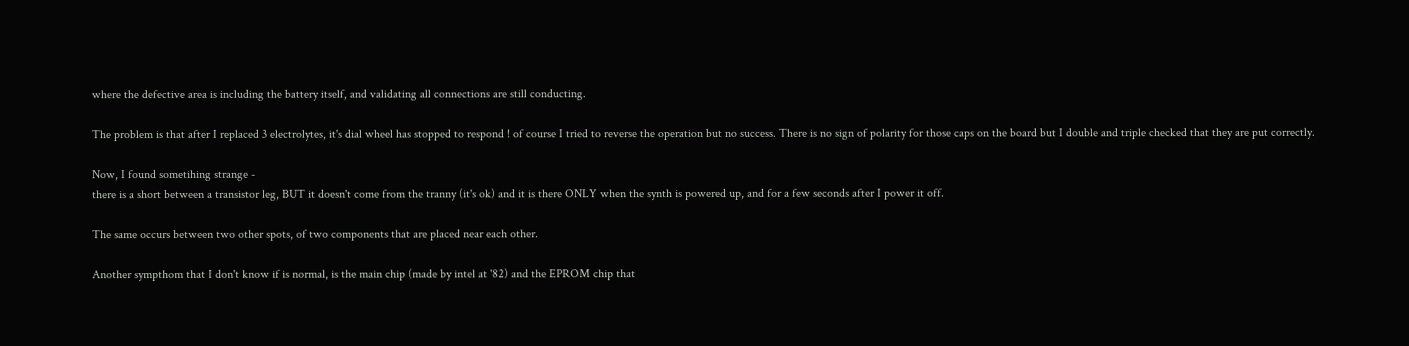where the defective area is including the battery itself, and validating all connections are still conducting.

The problem is that after I replaced 3 electrolytes, it's dial wheel has stopped to respond ! of course I tried to reverse the operation but no success. There is no sign of polarity for those caps on the board but I double and triple checked that they are put correctly.

Now, I found sometihing strange -
there is a short between a transistor leg, BUT it doesn't come from the tranny (it's ok) and it is there ONLY when the synth is powered up, and for a few seconds after I power it off.

The same occurs between two other spots, of two components that are placed near each other.

Another sympthom that I don't know if is normal, is the main chip (made by intel at '82) and the EPROM chip that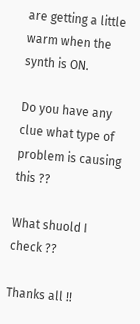are getting a little warm when the synth is ON.

Do you have any clue what type of problem is causing this ??

What shuold I check ??

Thanks all !!